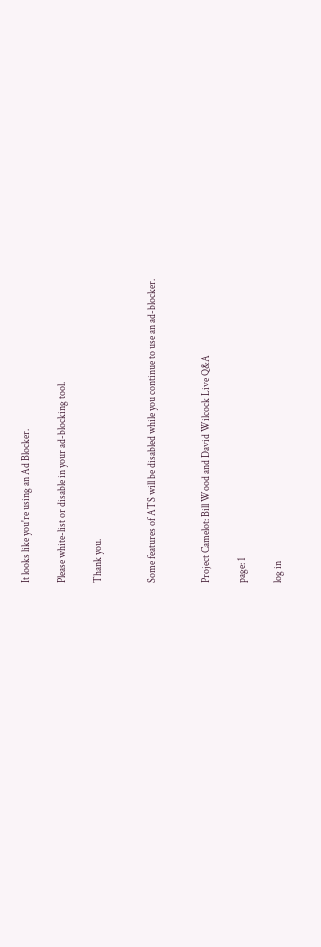It looks like you're using an Ad Blocker.

Please white-list or disable in your ad-blocking tool.

Thank you.


Some features of ATS will be disabled while you continue to use an ad-blocker.


Project Camelot: Bill Wood and David Wilcock Live Q&A

page: 1

log in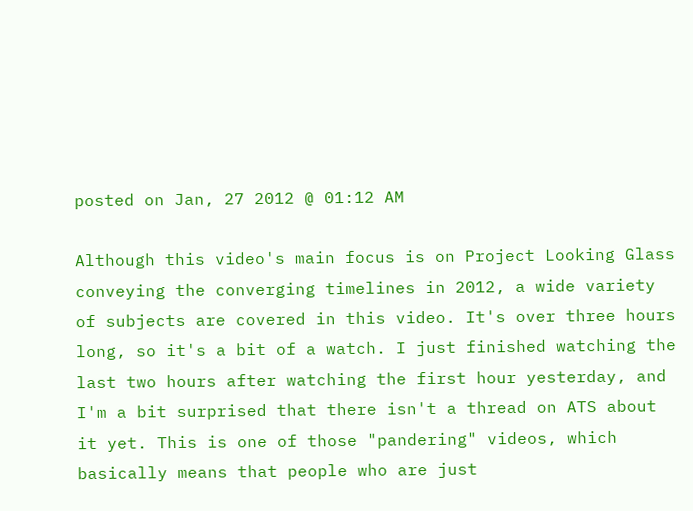posted on Jan, 27 2012 @ 01:12 AM

Although this video's main focus is on Project Looking Glass conveying the converging timelines in 2012, a wide variety of subjects are covered in this video. It's over three hours long, so it's a bit of a watch. I just finished watching the last two hours after watching the first hour yesterday, and I'm a bit surprised that there isn't a thread on ATS about it yet. This is one of those "pandering" videos, which basically means that people who are just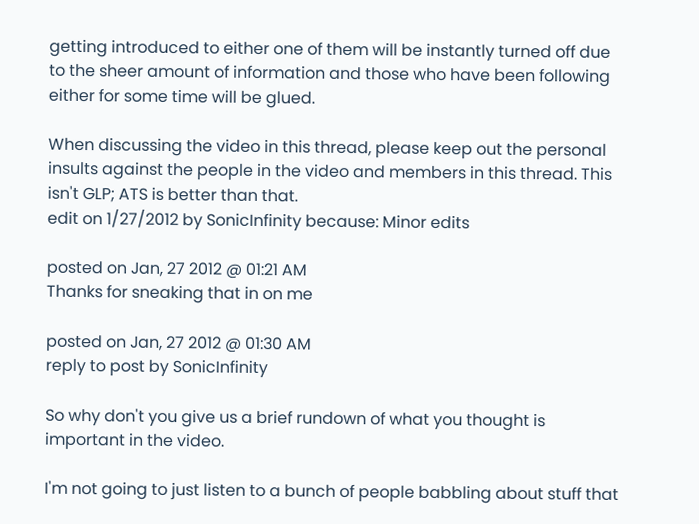getting introduced to either one of them will be instantly turned off due to the sheer amount of information and those who have been following either for some time will be glued.

When discussing the video in this thread, please keep out the personal insults against the people in the video and members in this thread. This isn't GLP; ATS is better than that.
edit on 1/27/2012 by SonicInfinity because: Minor edits

posted on Jan, 27 2012 @ 01:21 AM
Thanks for sneaking that in on me

posted on Jan, 27 2012 @ 01:30 AM
reply to post by SonicInfinity

So why don't you give us a brief rundown of what you thought is important in the video.

I'm not going to just listen to a bunch of people babbling about stuff that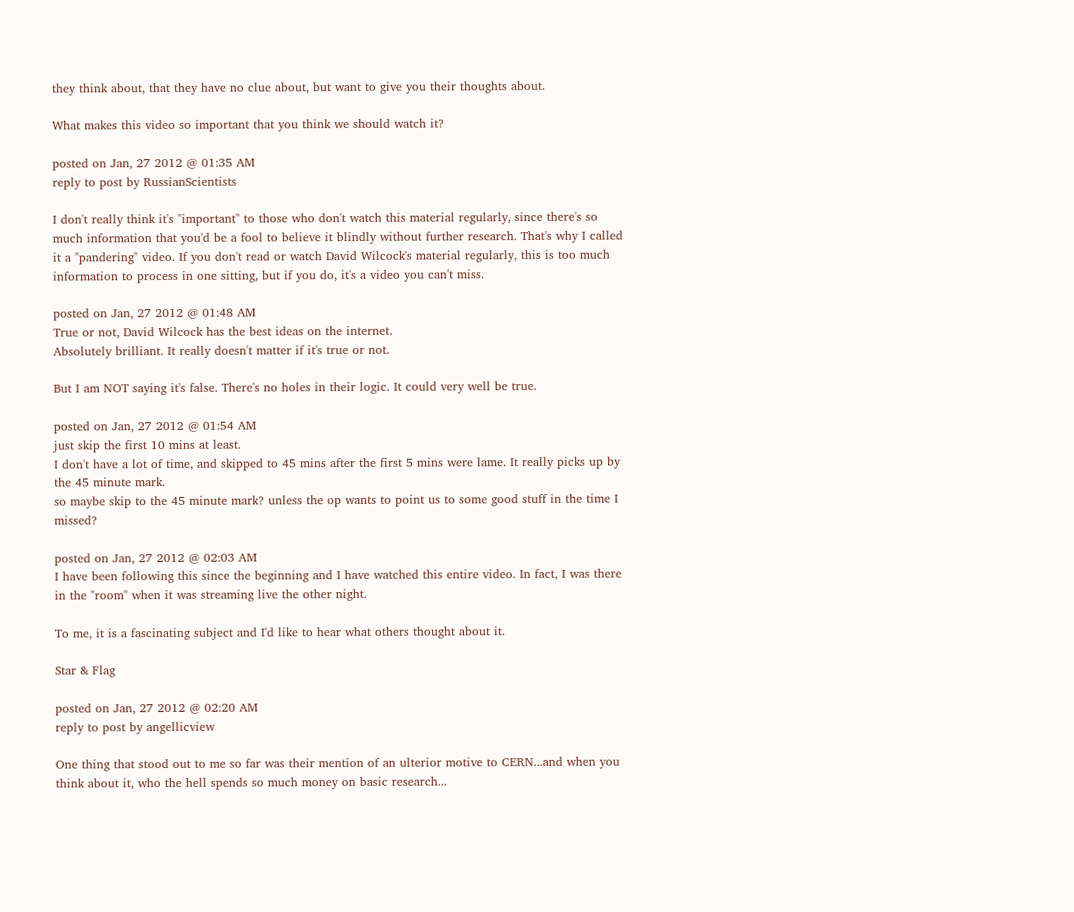they think about, that they have no clue about, but want to give you their thoughts about.

What makes this video so important that you think we should watch it?

posted on Jan, 27 2012 @ 01:35 AM
reply to post by RussianScientists

I don't really think it's "important" to those who don't watch this material regularly, since there's so much information that you'd be a fool to believe it blindly without further research. That's why I called it a "pandering" video. If you don't read or watch David Wilcock's material regularly, this is too much information to process in one sitting, but if you do, it's a video you can't miss.

posted on Jan, 27 2012 @ 01:48 AM
True or not, David Wilcock has the best ideas on the internet.
Absolutely brilliant. It really doesn't matter if it's true or not.

But I am NOT saying it's false. There's no holes in their logic. It could very well be true.

posted on Jan, 27 2012 @ 01:54 AM
just skip the first 10 mins at least.
I don't have a lot of time, and skipped to 45 mins after the first 5 mins were lame. It really picks up by the 45 minute mark.
so maybe skip to the 45 minute mark? unless the op wants to point us to some good stuff in the time I missed?

posted on Jan, 27 2012 @ 02:03 AM
I have been following this since the beginning and I have watched this entire video. In fact, I was there in the "room" when it was streaming live the other night.

To me, it is a fascinating subject and I'd like to hear what others thought about it.

Star & Flag

posted on Jan, 27 2012 @ 02:20 AM
reply to post by angellicview

One thing that stood out to me so far was their mention of an ulterior motive to CERN...and when you think about it, who the hell spends so much money on basic research...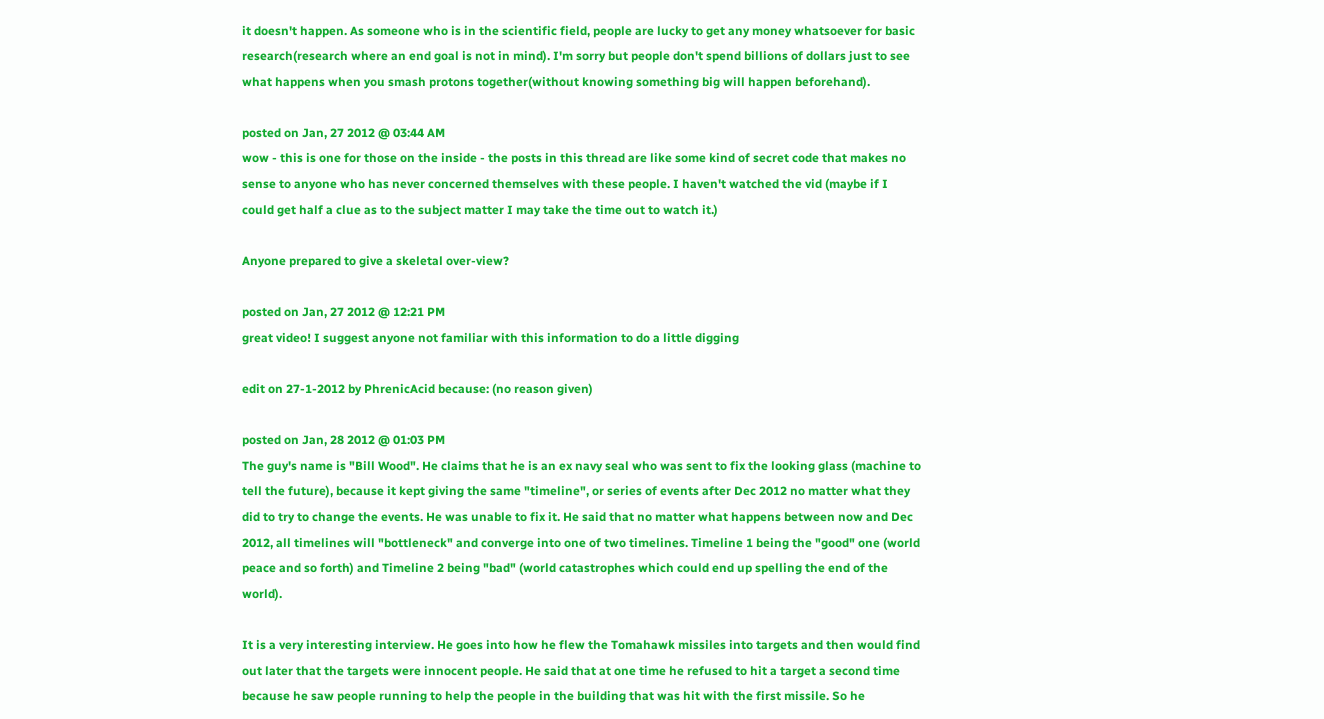it doesn't happen. As someone who is in the scientific field, people are lucky to get any money whatsoever for basic research(research where an end goal is not in mind). I'm sorry but people don't spend billions of dollars just to see what happens when you smash protons together(without knowing something big will happen beforehand).

posted on Jan, 27 2012 @ 03:44 AM
wow - this is one for those on the inside - the posts in this thread are like some kind of secret code that makes no sense to anyone who has never concerned themselves with these people. I haven't watched the vid (maybe if I could get half a clue as to the subject matter I may take the time out to watch it.)

Anyone prepared to give a skeletal over-view?

posted on Jan, 27 2012 @ 12:21 PM
great video! I suggest anyone not familiar with this information to do a little digging

edit on 27-1-2012 by PhrenicAcid because: (no reason given)

posted on Jan, 28 2012 @ 01:03 PM
The guy's name is "Bill Wood". He claims that he is an ex navy seal who was sent to fix the looking glass (machine to tell the future), because it kept giving the same "timeline", or series of events after Dec 2012 no matter what they did to try to change the events. He was unable to fix it. He said that no matter what happens between now and Dec 2012, all timelines will "bottleneck" and converge into one of two timelines. Timeline 1 being the "good" one (world peace and so forth) and Timeline 2 being "bad" (world catastrophes which could end up spelling the end of the world).

It is a very interesting interview. He goes into how he flew the Tomahawk missiles into targets and then would find out later that the targets were innocent people. He said that at one time he refused to hit a target a second time because he saw people running to help the people in the building that was hit with the first missile. So he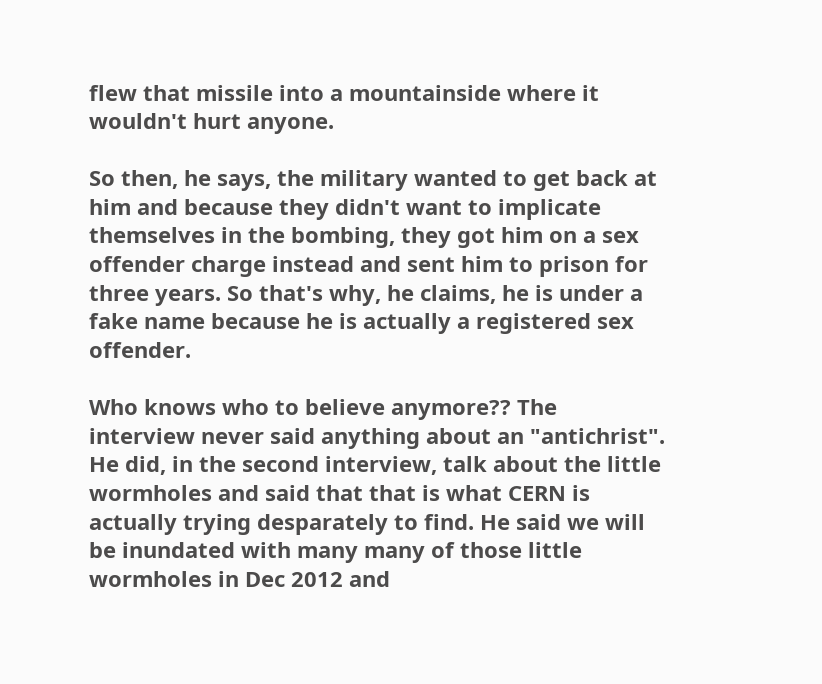flew that missile into a mountainside where it wouldn't hurt anyone.

So then, he says, the military wanted to get back at him and because they didn't want to implicate themselves in the bombing, they got him on a sex offender charge instead and sent him to prison for three years. So that's why, he claims, he is under a fake name because he is actually a registered sex offender.

Who knows who to believe anymore?? The interview never said anything about an "antichrist". He did, in the second interview, talk about the little wormholes and said that that is what CERN is actually trying desparately to find. He said we will be inundated with many many of those little wormholes in Dec 2012 and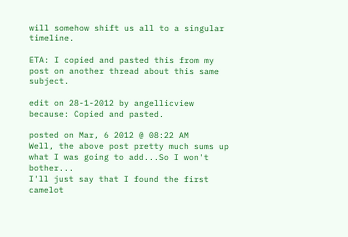will somehow shift us all to a singular timeline.

ETA: I copied and pasted this from my post on another thread about this same subject.

edit on 28-1-2012 by angellicview because: Copied and pasted.

posted on Mar, 6 2012 @ 08:22 AM
Well, the above post pretty much sums up what I was going to add...So I won't bother...
I'll just say that I found the first camelot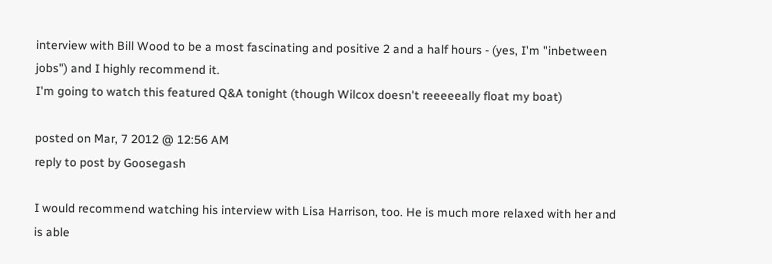interview with Bill Wood to be a most fascinating and positive 2 and a half hours - (yes, I'm "inbetween jobs") and I highly recommend it.
I'm going to watch this featured Q&A tonight (though Wilcox doesn't reeeeeally float my boat)

posted on Mar, 7 2012 @ 12:56 AM
reply to post by Goosegash

I would recommend watching his interview with Lisa Harrison, too. He is much more relaxed with her and is able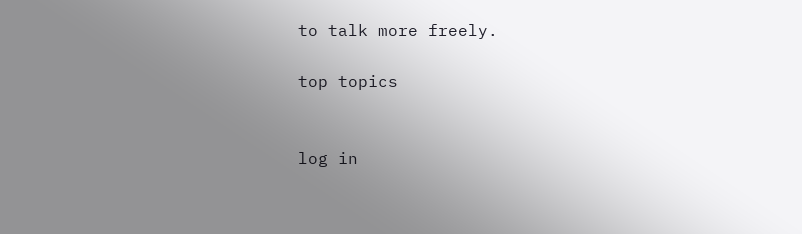to talk more freely.

top topics


log in